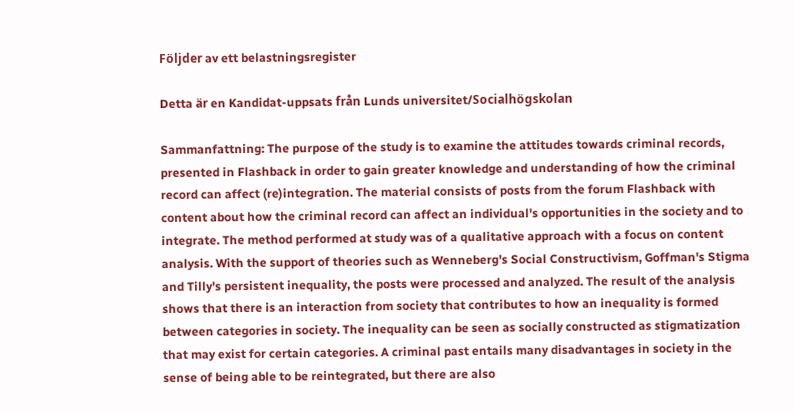Följder av ett belastningsregister

Detta är en Kandidat-uppsats från Lunds universitet/Socialhögskolan

Sammanfattning: The purpose of the study is to examine the attitudes towards criminal records, presented in Flashback in order to gain greater knowledge and understanding of how the criminal record can affect (re)integration. The material consists of posts from the forum Flashback with content about how the criminal record can affect an individual's opportunities in the society and to integrate. The method performed at study was of a qualitative approach with a focus on content analysis. With the support of theories such as Wenneberg's Social Constructivism, Goffman's Stigma and Tilly's persistent inequality, the posts were processed and analyzed. The result of the analysis shows that there is an interaction from society that contributes to how an inequality is formed between categories in society. The inequality can be seen as socially constructed as stigmatization that may exist for certain categories. A criminal past entails many disadvantages in society in the sense of being able to be reintegrated, but there are also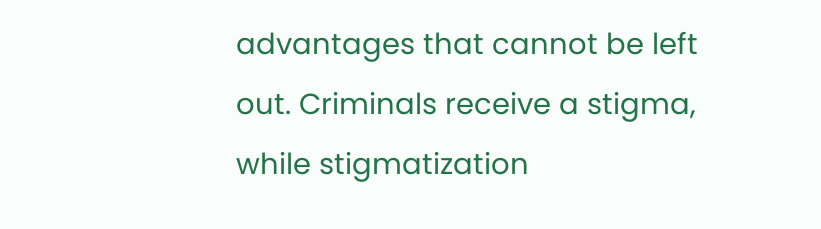advantages that cannot be left out. Criminals receive a stigma, while stigmatization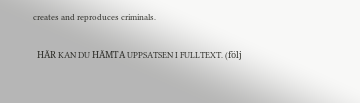creates and reproduces criminals.

  HÄR KAN DU HÄMTA UPPSATSEN I FULLTEXT. (följ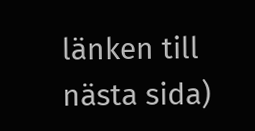länken till nästa sida)